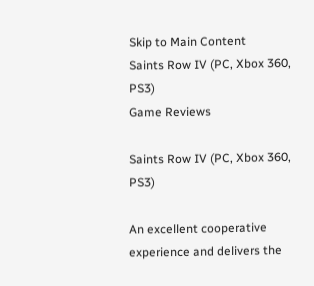Skip to Main Content
Saints Row IV (PC, Xbox 360, PS3)
Game Reviews

Saints Row IV (PC, Xbox 360, PS3)

An excellent cooperative experience and delivers the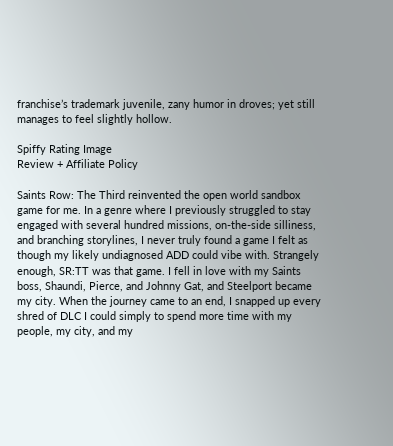franchise’s trademark juvenile, zany humor in droves; yet still manages to feel slightly hollow.

Spiffy Rating Image
Review + Affiliate Policy

Saints Row: The Third reinvented the open world sandbox game for me. In a genre where I previously struggled to stay engaged with several hundred missions, on-the-side silliness, and branching storylines, I never truly found a game I felt as though my likely undiagnosed ADD could vibe with. Strangely enough, SR:TT was that game. I fell in love with my Saints boss, Shaundi, Pierce, and Johnny Gat, and Steelport became my city. When the journey came to an end, I snapped up every shred of DLC I could simply to spend more time with my people, my city, and my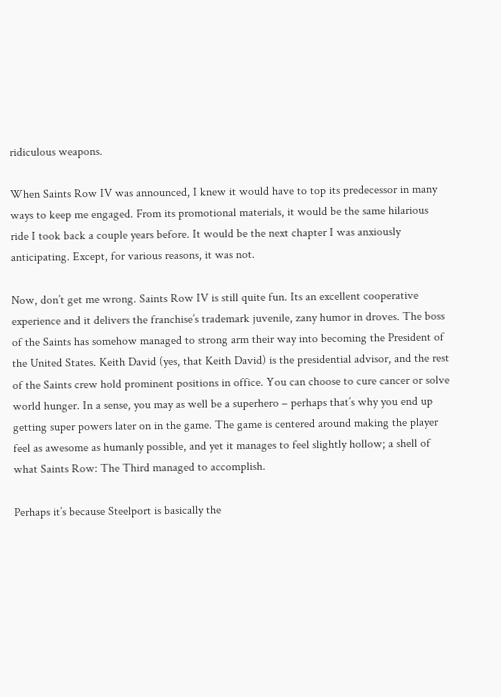ridiculous weapons.

When Saints Row IV was announced, I knew it would have to top its predecessor in many ways to keep me engaged. From its promotional materials, it would be the same hilarious ride I took back a couple years before. It would be the next chapter I was anxiously anticipating. Except, for various reasons, it was not.

Now, don’t get me wrong. Saints Row IV is still quite fun. Its an excellent cooperative experience and it delivers the franchise’s trademark juvenile, zany humor in droves. The boss of the Saints has somehow managed to strong arm their way into becoming the President of the United States. Keith David (yes, that Keith David) is the presidential advisor, and the rest of the Saints crew hold prominent positions in office. You can choose to cure cancer or solve world hunger. In a sense, you may as well be a superhero – perhaps that’s why you end up getting super powers later on in the game. The game is centered around making the player feel as awesome as humanly possible, and yet it manages to feel slightly hollow; a shell of what Saints Row: The Third managed to accomplish.

Perhaps it’s because Steelport is basically the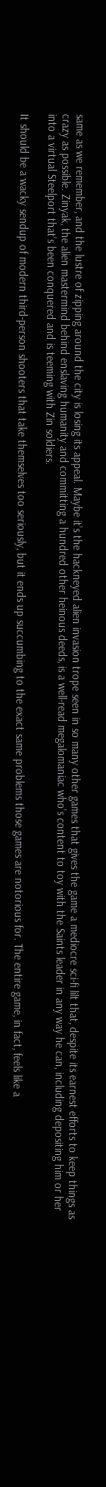same as we remember, and the lustre of zipping around the city is losing its appeal. Maybe it’s the hackneyed alien invasion trope seen in so many other games that gives the game a mediocre sci-fi lilt that, despite its earnest efforts to keep things as crazy as possible. Zinyak, the alien mastermind behind enslaving humanity and committing a hundred other heinous deeds, is a well-read megalomaniac who’s content to toy with the Saints leader in any way he can, including depositing him or her into a virtual Steelport that’s been conquered and is teeming with Zin soldiers.

It should be a wacky sendup of modern third-person shooters that take themselves too seriously, but it ends up succumbing to the exact same problems those games are notorious for. The entire game, in fact, feels like a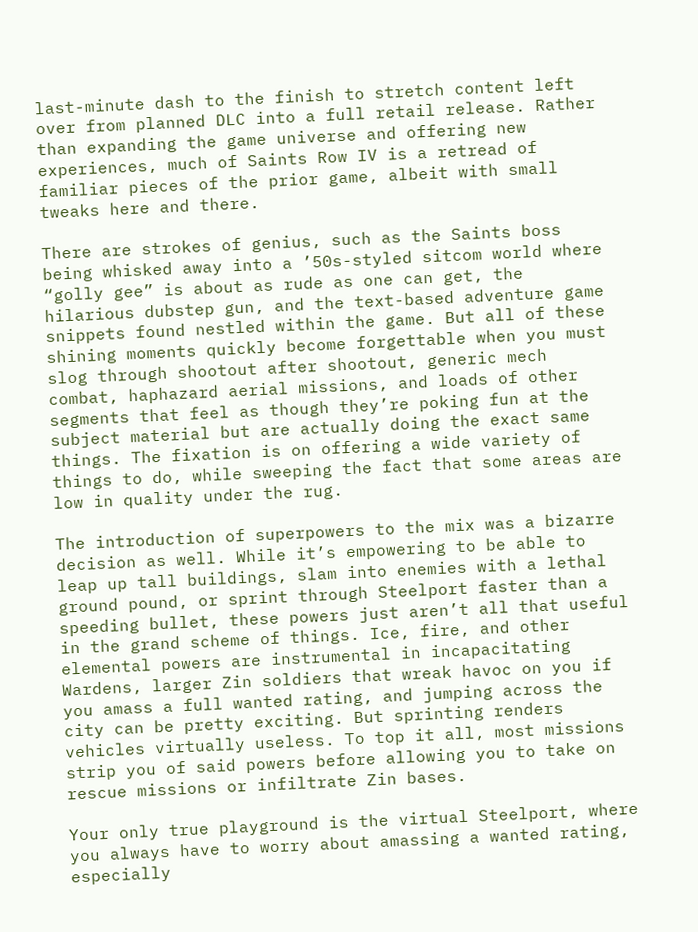last-minute dash to the finish to stretch content left over from planned DLC into a full retail release. Rather than expanding the game universe and offering new experiences, much of Saints Row IV is a retread of familiar pieces of the prior game, albeit with small tweaks here and there.

There are strokes of genius, such as the Saints boss being whisked away into a ’50s-styled sitcom world where “golly gee” is about as rude as one can get, the hilarious dubstep gun, and the text-based adventure game snippets found nestled within the game. But all of these shining moments quickly become forgettable when you must slog through shootout after shootout, generic mech combat, haphazard aerial missions, and loads of other segments that feel as though they’re poking fun at the subject material but are actually doing the exact same things. The fixation is on offering a wide variety of things to do, while sweeping the fact that some areas are low in quality under the rug.

The introduction of superpowers to the mix was a bizarre decision as well. While it’s empowering to be able to leap up tall buildings, slam into enemies with a lethal ground pound, or sprint through Steelport faster than a speeding bullet, these powers just aren’t all that useful in the grand scheme of things. Ice, fire, and other elemental powers are instrumental in incapacitating Wardens, larger Zin soldiers that wreak havoc on you if you amass a full wanted rating, and jumping across the city can be pretty exciting. But sprinting renders vehicles virtually useless. To top it all, most missions strip you of said powers before allowing you to take on rescue missions or infiltrate Zin bases.

Your only true playground is the virtual Steelport, where you always have to worry about amassing a wanted rating, especially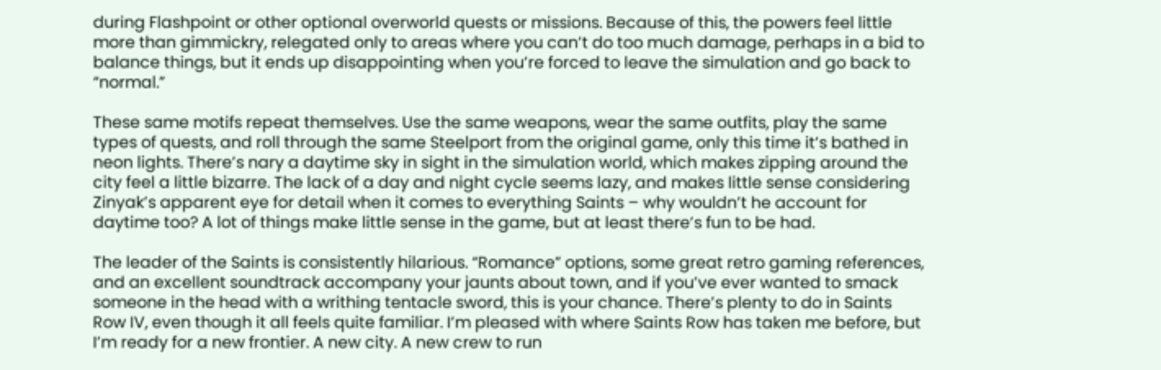during Flashpoint or other optional overworld quests or missions. Because of this, the powers feel little more than gimmickry, relegated only to areas where you can’t do too much damage, perhaps in a bid to balance things, but it ends up disappointing when you’re forced to leave the simulation and go back to “normal.”

These same motifs repeat themselves. Use the same weapons, wear the same outfits, play the same types of quests, and roll through the same Steelport from the original game, only this time it’s bathed in neon lights. There’s nary a daytime sky in sight in the simulation world, which makes zipping around the city feel a little bizarre. The lack of a day and night cycle seems lazy, and makes little sense considering Zinyak’s apparent eye for detail when it comes to everything Saints – why wouldn’t he account for daytime too? A lot of things make little sense in the game, but at least there’s fun to be had.

The leader of the Saints is consistently hilarious. “Romance” options, some great retro gaming references, and an excellent soundtrack accompany your jaunts about town, and if you’ve ever wanted to smack someone in the head with a writhing tentacle sword, this is your chance. There’s plenty to do in Saints Row IV, even though it all feels quite familiar. I’m pleased with where Saints Row has taken me before, but I’m ready for a new frontier. A new city. A new crew to run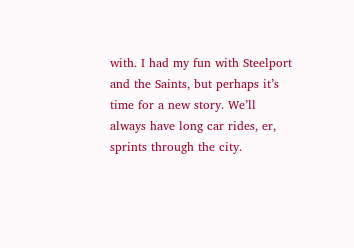with. I had my fun with Steelport and the Saints, but perhaps it’s time for a new story. We’ll always have long car rides, er, sprints through the city.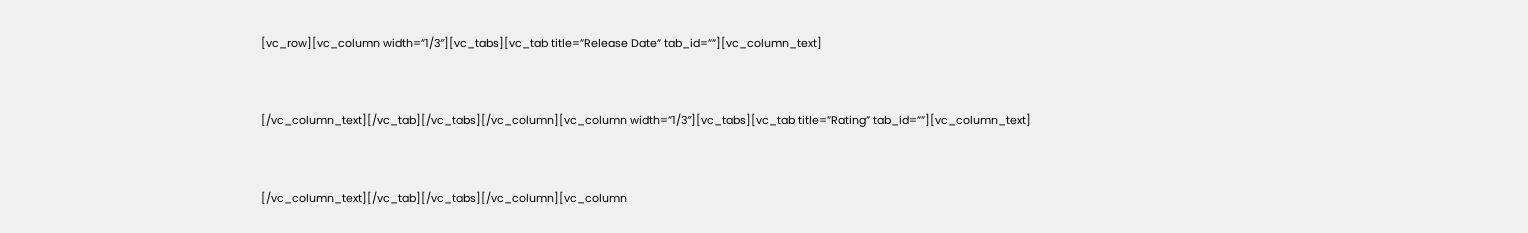[vc_row][vc_column width=”1/3″][vc_tabs][vc_tab title=”Release Date” tab_id=””][vc_column_text]


[/vc_column_text][/vc_tab][/vc_tabs][/vc_column][vc_column width=”1/3″][vc_tabs][vc_tab title=”Rating” tab_id=””][vc_column_text]


[/vc_column_text][/vc_tab][/vc_tabs][/vc_column][vc_column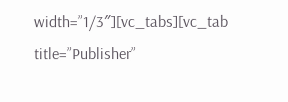width=”1/3″][vc_tabs][vc_tab title=”Publisher”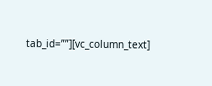tab_id=””][vc_column_text]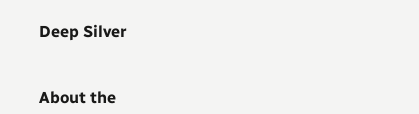Deep Silver


About the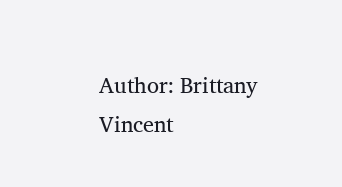Author: Brittany Vincent